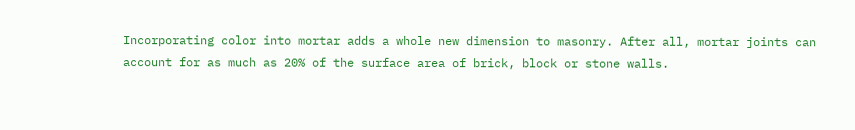Incorporating color into mortar adds a whole new dimension to masonry. After all, mortar joints can account for as much as 20% of the surface area of brick, block or stone walls.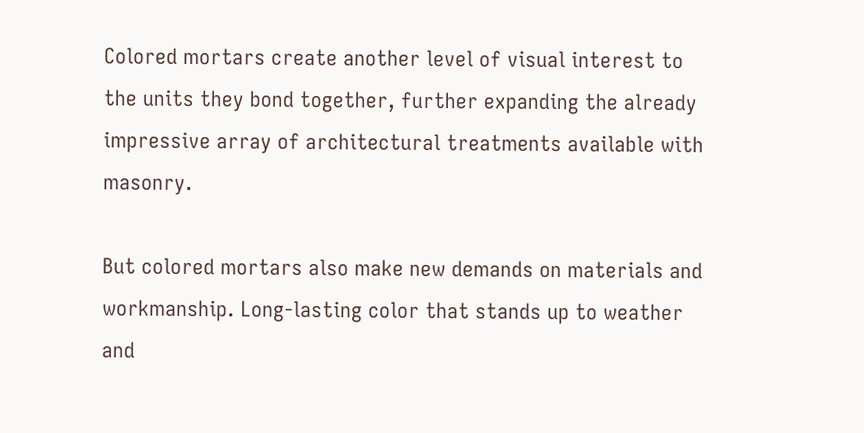Colored mortars create another level of visual interest to the units they bond together, further expanding the already impressive array of architectural treatments available with masonry.

But colored mortars also make new demands on materials and workmanship. Long-lasting color that stands up to weather and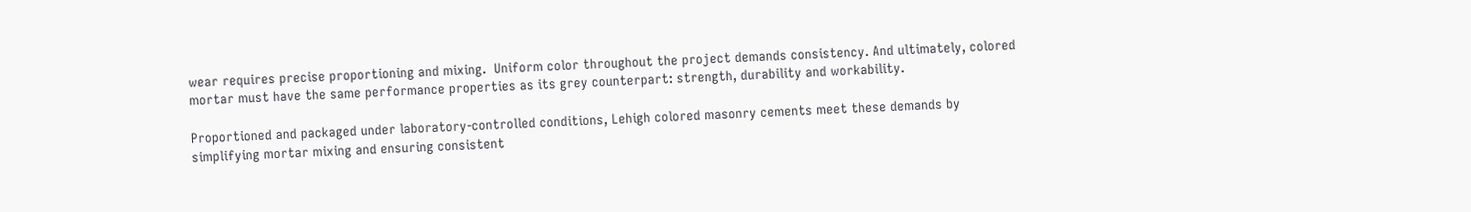wear requires precise proportioning and mixing.  Uniform color throughout the project demands consistency. And ultimately, colored mortar must have the same performance properties as its grey counterpart: strength, durability and workability.

Proportioned and packaged under laboratory-controlled conditions, Lehigh colored masonry cements meet these demands by simplifying mortar mixing and ensuring consistent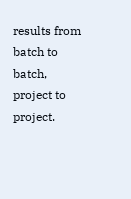results from batch to batch, project to project.